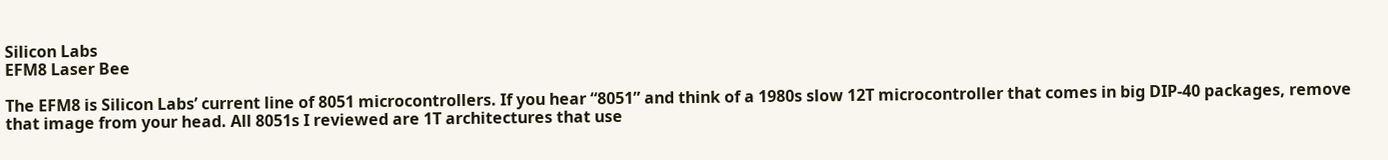Silicon Labs
EFM8 Laser Bee

The EFM8 is Silicon Labs’ current line of 8051 microcontrollers. If you hear “8051” and think of a 1980s slow 12T microcontroller that comes in big DIP-40 packages, remove that image from your head. All 8051s I reviewed are 1T architectures that use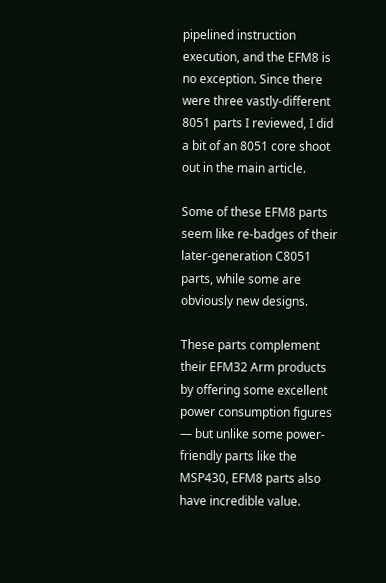pipelined instruction execution, and the EFM8 is no exception. Since there were three vastly-different 8051 parts I reviewed, I did a bit of an 8051 core shoot out in the main article.

Some of these EFM8 parts seem like re-badges of their later-generation C8051 parts, while some are obviously new designs.

These parts complement their EFM32 Arm products by offering some excellent power consumption figures — but unlike some power-friendly parts like the MSP430, EFM8 parts also have incredible value.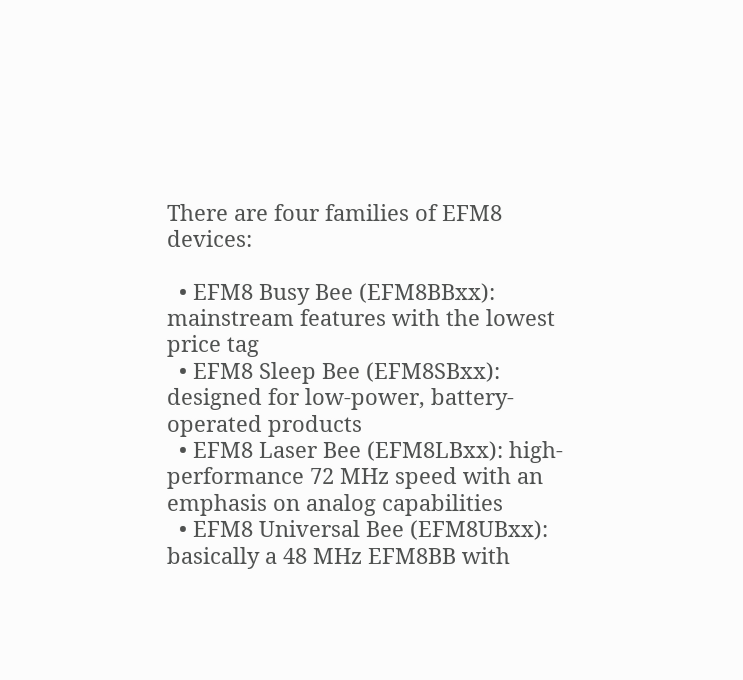There are four families of EFM8 devices:

  • EFM8 Busy Bee (EFM8BBxx): mainstream features with the lowest price tag
  • EFM8 Sleep Bee (EFM8SBxx): designed for low-power, battery-operated products
  • EFM8 Laser Bee (EFM8LBxx): high-performance 72 MHz speed with an emphasis on analog capabilities
  • EFM8 Universal Bee (EFM8UBxx): basically a 48 MHz EFM8BB with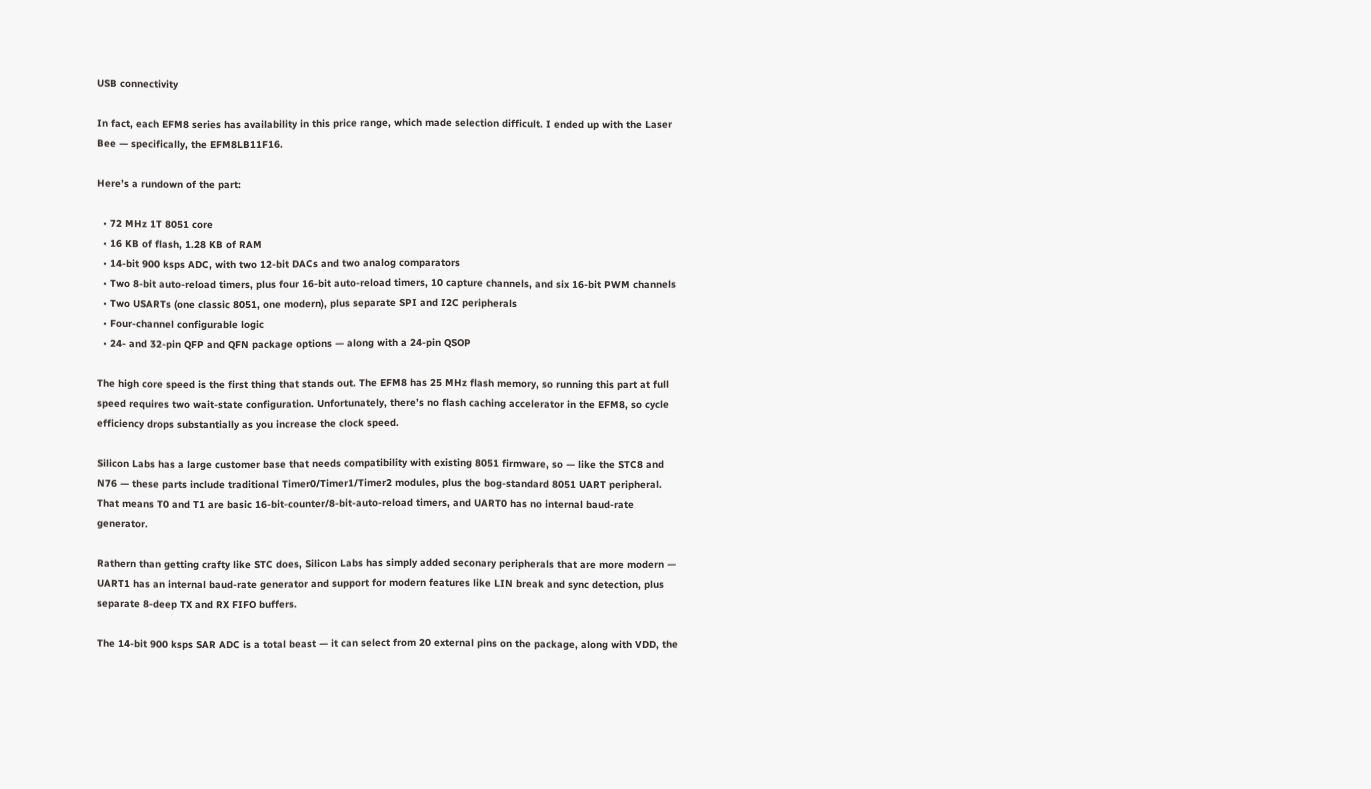USB connectivity

In fact, each EFM8 series has availability in this price range, which made selection difficult. I ended up with the Laser Bee — specifically, the EFM8LB11F16.

Here’s a rundown of the part:

  • 72 MHz 1T 8051 core
  • 16 KB of flash, 1.28 KB of RAM
  • 14-bit 900 ksps ADC, with two 12-bit DACs and two analog comparators
  • Two 8-bit auto-reload timers, plus four 16-bit auto-reload timers, 10 capture channels, and six 16-bit PWM channels
  • Two USARTs (one classic 8051, one modern), plus separate SPI and I2C peripherals
  • Four-channel configurable logic
  • 24- and 32-pin QFP and QFN package options — along with a 24-pin QSOP

The high core speed is the first thing that stands out. The EFM8 has 25 MHz flash memory, so running this part at full speed requires two wait-state configuration. Unfortunately, there’s no flash caching accelerator in the EFM8, so cycle efficiency drops substantially as you increase the clock speed.

Silicon Labs has a large customer base that needs compatibility with existing 8051 firmware, so — like the STC8 and N76 — these parts include traditional Timer0/Timer1/Timer2 modules, plus the bog-standard 8051 UART peripheral. That means T0 and T1 are basic 16-bit-counter/8-bit-auto-reload timers, and UART0 has no internal baud-rate generator.

Rathern than getting crafty like STC does, Silicon Labs has simply added seconary peripherals that are more modern — UART1 has an internal baud-rate generator and support for modern features like LIN break and sync detection, plus separate 8-deep TX and RX FIFO buffers.

The 14-bit 900 ksps SAR ADC is a total beast — it can select from 20 external pins on the package, along with VDD, the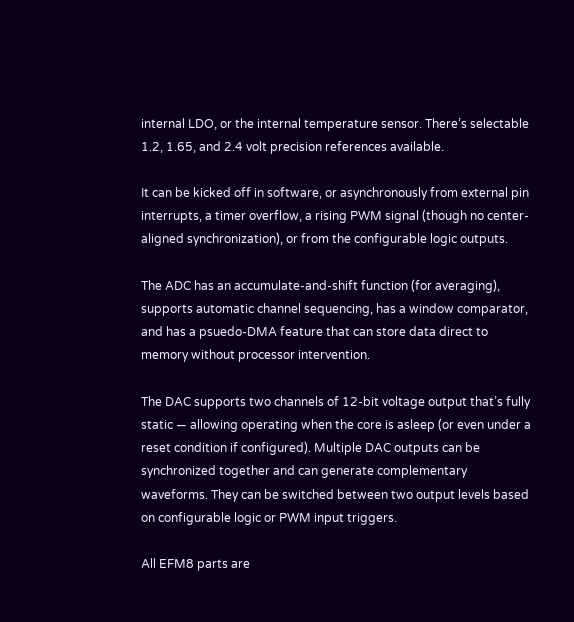internal LDO, or the internal temperature sensor. There’s selectable 1.2, 1.65, and 2.4 volt precision references available.

It can be kicked off in software, or asynchronously from external pin interrupts, a timer overflow, a rising PWM signal (though no center-aligned synchronization), or from the configurable logic outputs.

The ADC has an accumulate-and-shift function (for averaging), supports automatic channel sequencing, has a window comparator, and has a psuedo-DMA feature that can store data direct to memory without processor intervention.

The DAC supports two channels of 12-bit voltage output that’s fully static — allowing operating when the core is asleep (or even under a reset condition if configured). Multiple DAC outputs can be synchronized together and can generate complementary waveforms. They can be switched between two output levels based on configurable logic or PWM input triggers.

All EFM8 parts are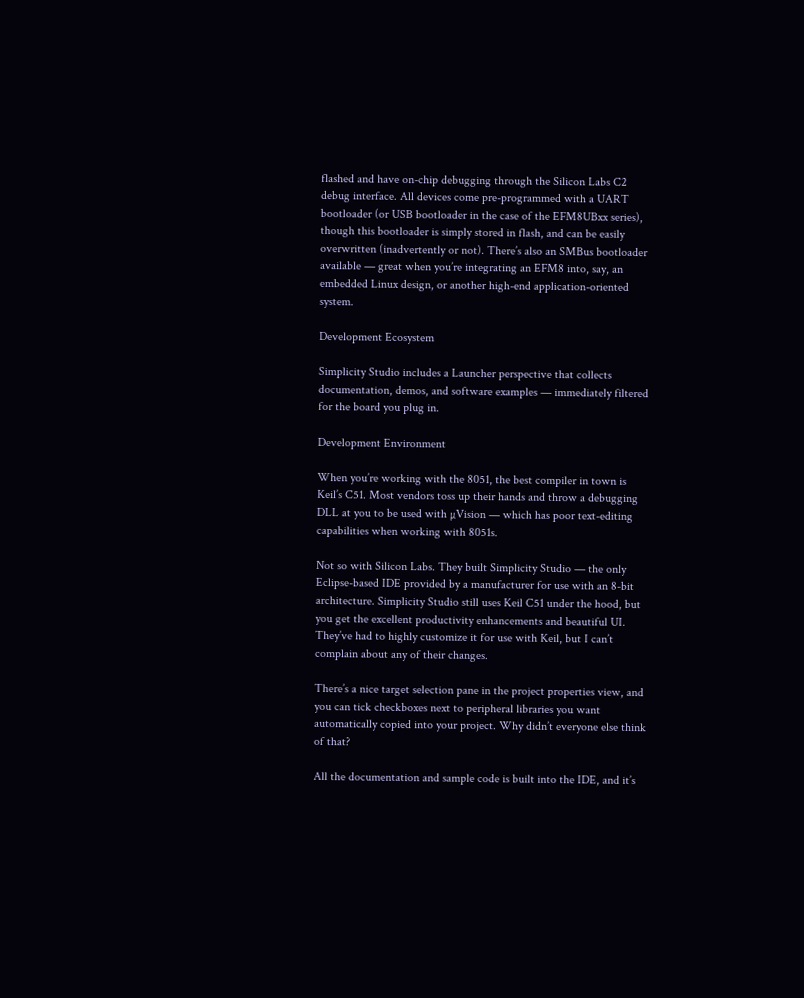flashed and have on-chip debugging through the Silicon Labs C2 debug interface. All devices come pre-programmed with a UART bootloader (or USB bootloader in the case of the EFM8UBxx series), though this bootloader is simply stored in flash, and can be easily overwritten (inadvertently or not). There’s also an SMBus bootloader available — great when you’re integrating an EFM8 into, say, an embedded Linux design, or another high-end application-oriented system.

Development Ecosystem

Simplicity Studio includes a Launcher perspective that collects documentation, demos, and software examples — immediately filtered for the board you plug in.

Development Environment

When you’re working with the 8051, the best compiler in town is Keil’s C51. Most vendors toss up their hands and throw a debugging DLL at you to be used with µVision — which has poor text-editing capabilities when working with 8051s.

Not so with Silicon Labs. They built Simplicity Studio — the only Eclipse-based IDE provided by a manufacturer for use with an 8-bit architecture. Simplicity Studio still uses Keil C51 under the hood, but you get the excellent productivity enhancements and beautiful UI. They’ve had to highly customize it for use with Keil, but I can’t complain about any of their changes.

There’s a nice target selection pane in the project properties view, and you can tick checkboxes next to peripheral libraries you want automatically copied into your project. Why didn’t everyone else think of that?

All the documentation and sample code is built into the IDE, and it’s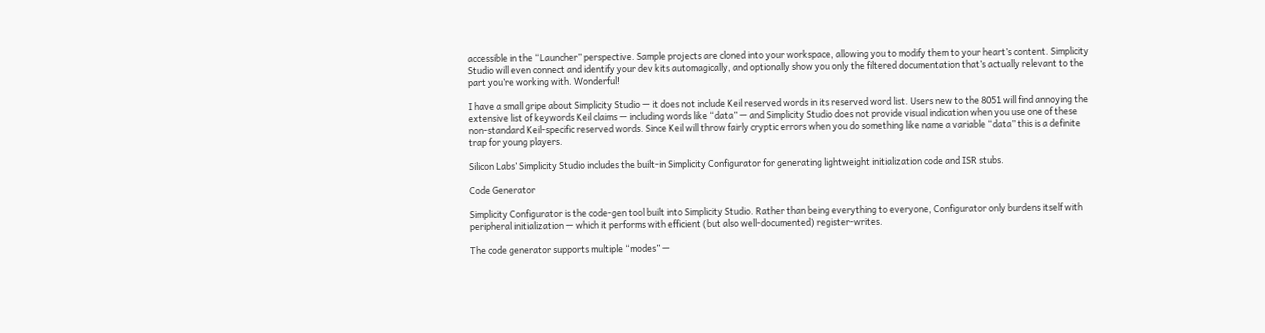accessible in the “Launcher” perspective. Sample projects are cloned into your workspace, allowing you to modify them to your heart’s content. Simplicity Studio will even connect and identify your dev kits automagically, and optionally show you only the filtered documentation that’s actually relevant to the part you’re working with. Wonderful!

I have a small gripe about Simplicity Studio — it does not include Keil reserved words in its reserved word list. Users new to the 8051 will find annoying the extensive list of keywords Keil claims — including words like “data” — and Simplicity Studio does not provide visual indication when you use one of these non-standard Keil-specific reserved words. Since Keil will throw fairly cryptic errors when you do something like name a variable “data” this is a definite trap for young players.

Silicon Labs’ Simplicity Studio includes the built-in Simplicity Configurator for generating lightweight initialization code and ISR stubs.

Code Generator

Simplicity Configurator is the code-gen tool built into Simplicity Studio. Rather than being everything to everyone, Configurator only burdens itself with peripheral initialization — which it performs with efficient (but also well-documented) register-writes.

The code generator supports multiple “modes” —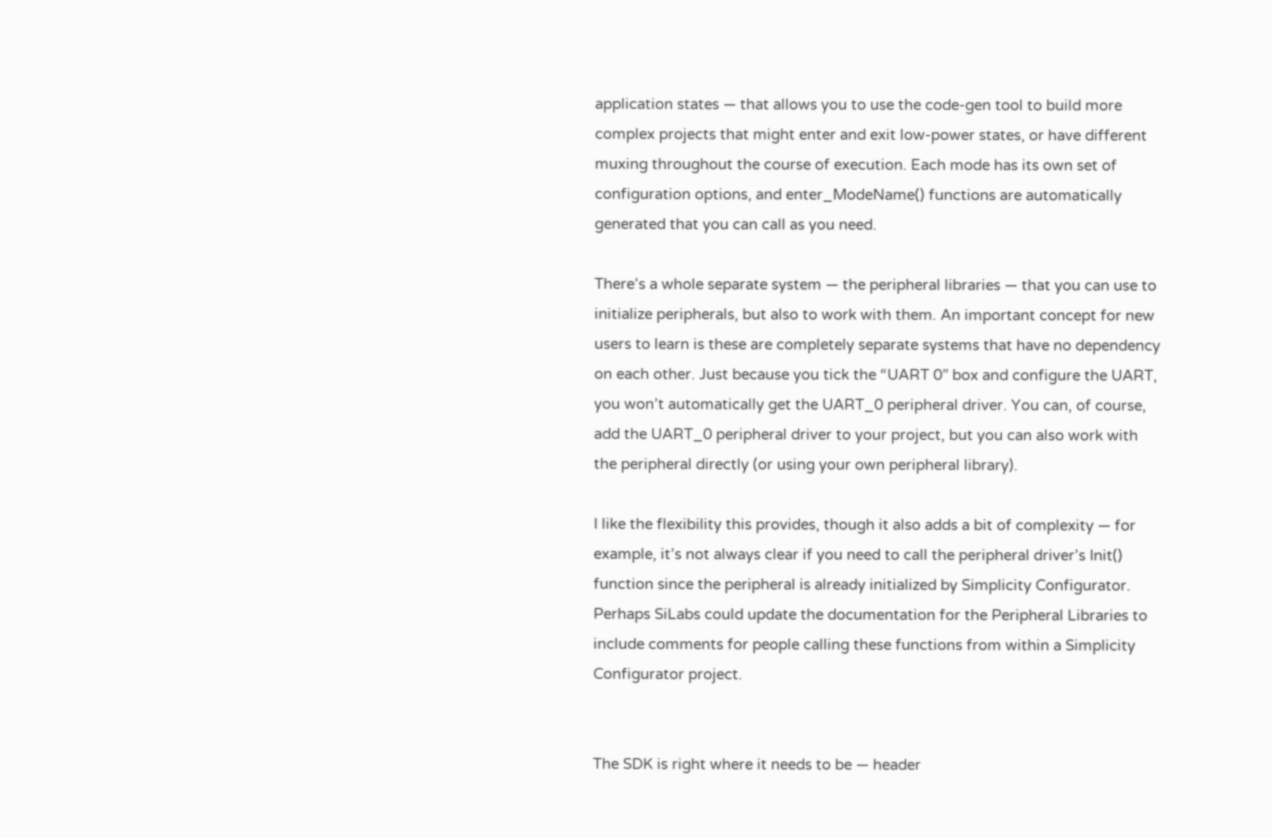application states — that allows you to use the code-gen tool to build more complex projects that might enter and exit low-power states, or have different muxing throughout the course of execution. Each mode has its own set of configuration options, and enter_ModeName() functions are automatically generated that you can call as you need.

There’s a whole separate system — the peripheral libraries — that you can use to initialize peripherals, but also to work with them. An important concept for new users to learn is these are completely separate systems that have no dependency on each other. Just because you tick the “UART 0” box and configure the UART, you won’t automatically get the UART_0 peripheral driver. You can, of course, add the UART_0 peripheral driver to your project, but you can also work with the peripheral directly (or using your own peripheral library).

I like the flexibility this provides, though it also adds a bit of complexity — for example, it’s not always clear if you need to call the peripheral driver’s Init() function since the peripheral is already initialized by Simplicity Configurator. Perhaps SiLabs could update the documentation for the Peripheral Libraries to include comments for people calling these functions from within a Simplicity Configurator project.


The SDK is right where it needs to be — header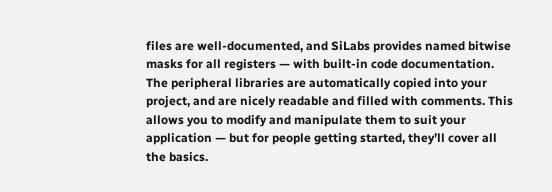files are well-documented, and SiLabs provides named bitwise masks for all registers — with built-in code documentation. The peripheral libraries are automatically copied into your project, and are nicely readable and filled with comments. This allows you to modify and manipulate them to suit your application — but for people getting started, they’ll cover all the basics.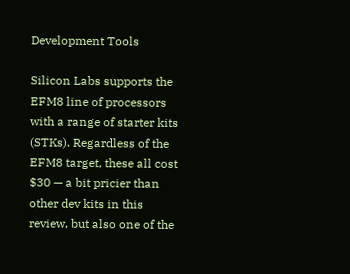Development Tools

Silicon Labs supports the EFM8 line of processors with a range of starter kits (STKs). Regardless of the EFM8 target, these all cost $30 — a bit pricier than other dev kits in this review, but also one of the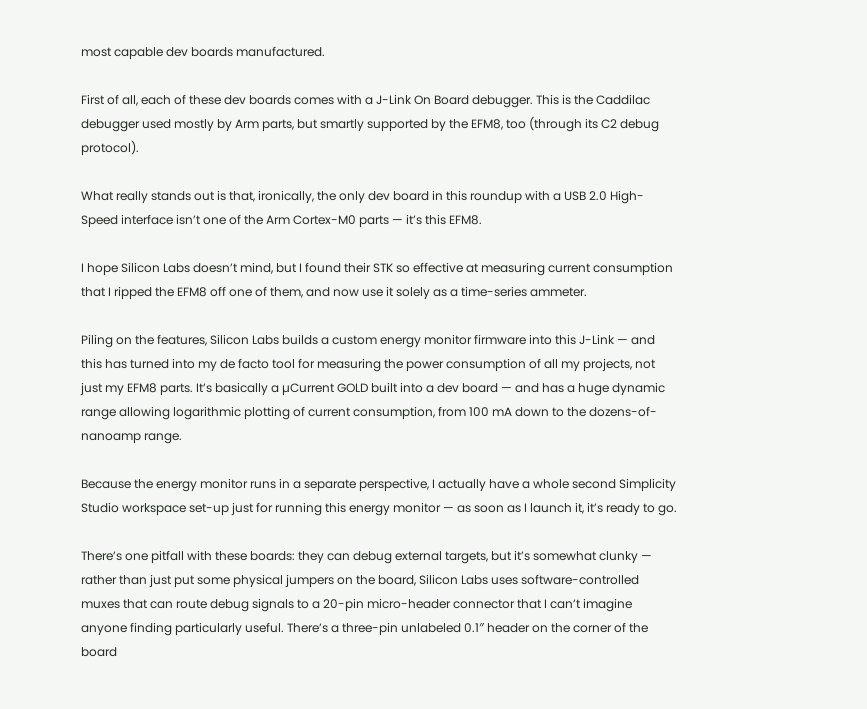most capable dev boards manufactured.

First of all, each of these dev boards comes with a J-Link On Board debugger. This is the Caddilac debugger used mostly by Arm parts, but smartly supported by the EFM8, too (through its C2 debug protocol).

What really stands out is that, ironically, the only dev board in this roundup with a USB 2.0 High-Speed interface isn’t one of the Arm Cortex-M0 parts — it’s this EFM8.

I hope Silicon Labs doesn’t mind, but I found their STK so effective at measuring current consumption that I ripped the EFM8 off one of them, and now use it solely as a time-series ammeter.

Piling on the features, Silicon Labs builds a custom energy monitor firmware into this J-Link — and this has turned into my de facto tool for measuring the power consumption of all my projects, not just my EFM8 parts. It’s basically a µCurrent GOLD built into a dev board — and has a huge dynamic range allowing logarithmic plotting of current consumption, from 100 mA down to the dozens-of-nanoamp range.

Because the energy monitor runs in a separate perspective, I actually have a whole second Simplicity Studio workspace set-up just for running this energy monitor — as soon as I launch it, it’s ready to go.

There’s one pitfall with these boards: they can debug external targets, but it’s somewhat clunky — rather than just put some physical jumpers on the board, Silicon Labs uses software-controlled muxes that can route debug signals to a 20-pin micro-header connector that I can’t imagine anyone finding particularly useful. There’s a three-pin unlabeled 0.1″ header on the corner of the board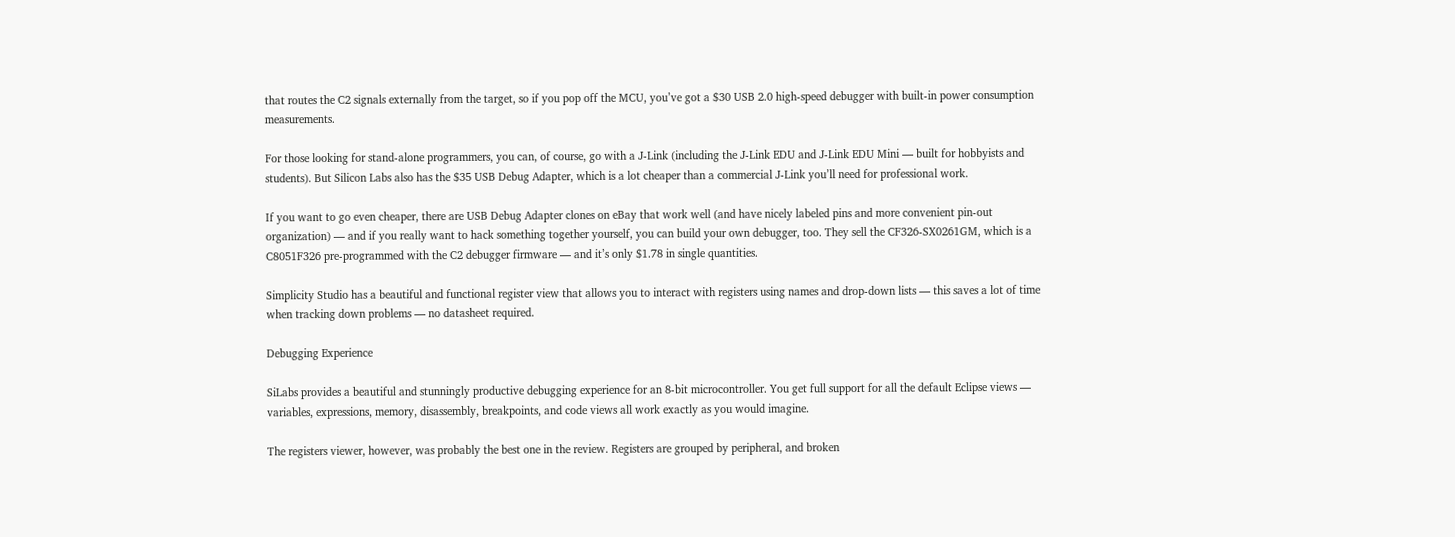that routes the C2 signals externally from the target, so if you pop off the MCU, you’ve got a $30 USB 2.0 high-speed debugger with built-in power consumption measurements.

For those looking for stand-alone programmers, you can, of course, go with a J-Link (including the J-Link EDU and J-Link EDU Mini — built for hobbyists and students). But Silicon Labs also has the $35 USB Debug Adapter, which is a lot cheaper than a commercial J-Link you’ll need for professional work.

If you want to go even cheaper, there are USB Debug Adapter clones on eBay that work well (and have nicely labeled pins and more convenient pin-out organization) — and if you really want to hack something together yourself, you can build your own debugger, too. They sell the CF326-SX0261GM, which is a C8051F326 pre-programmed with the C2 debugger firmware — and it’s only $1.78 in single quantities.

Simplicity Studio has a beautiful and functional register view that allows you to interact with registers using names and drop-down lists — this saves a lot of time when tracking down problems — no datasheet required.

Debugging Experience

SiLabs provides a beautiful and stunningly productive debugging experience for an 8-bit microcontroller. You get full support for all the default Eclipse views — variables, expressions, memory, disassembly, breakpoints, and code views all work exactly as you would imagine.

The registers viewer, however, was probably the best one in the review. Registers are grouped by peripheral, and broken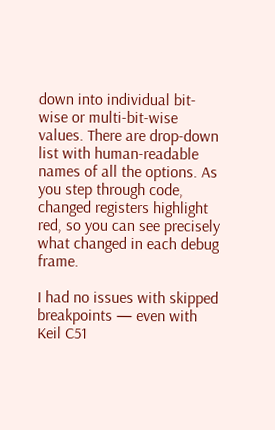down into individual bit-wise or multi-bit-wise values. There are drop-down list with human-readable names of all the options. As you step through code, changed registers highlight red, so you can see precisely what changed in each debug frame.

I had no issues with skipped breakpoints — even with Keil C51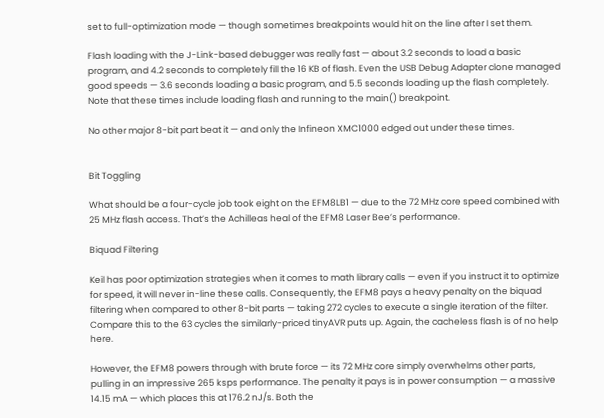set to full-optimization mode — though sometimes breakpoints would hit on the line after I set them.

Flash loading with the J-Link-based debugger was really fast — about 3.2 seconds to load a basic program, and 4.2 seconds to completely fill the 16 KB of flash. Even the USB Debug Adapter clone managed good speeds — 3.6 seconds loading a basic program, and 5.5 seconds loading up the flash completely. Note that these times include loading flash and running to the main() breakpoint.

No other major 8-bit part beat it — and only the Infineon XMC1000 edged out under these times.


Bit Toggling

What should be a four-cycle job took eight on the EFM8LB1 — due to the 72 MHz core speed combined with 25 MHz flash access. That’s the Achilleas heal of the EFM8 Laser Bee’s performance.

Biquad Filtering

Keil has poor optimization strategies when it comes to math library calls — even if you instruct it to optimize for speed, it will never in-line these calls. Consequently, the EFM8 pays a heavy penalty on the biquad filtering when compared to other 8-bit parts — taking 272 cycles to execute a single iteration of the filter. Compare this to the 63 cycles the similarly-priced tinyAVR puts up. Again, the cacheless flash is of no help here.

However, the EFM8 powers through with brute force — its 72 MHz core simply overwhelms other parts, pulling in an impressive 265 ksps performance. The penalty it pays is in power consumption — a massive 14.15 mA — which places this at 176.2 nJ/s. Both the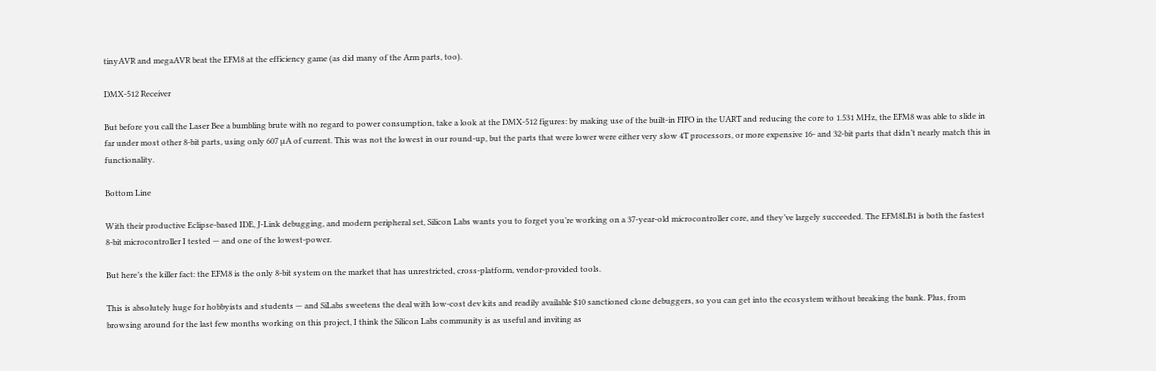tinyAVR and megaAVR beat the EFM8 at the efficiency game (as did many of the Arm parts, too).

DMX-512 Receiver

But before you call the Laser Bee a bumbling brute with no regard to power consumption, take a look at the DMX-512 figures: by making use of the built-in FIFO in the UART and reducing the core to 1.531 MHz, the EFM8 was able to slide in far under most other 8-bit parts, using only 607 µA of current. This was not the lowest in our round-up, but the parts that were lower were either very slow 4T processors, or more expensive 16- and 32-bit parts that didn’t nearly match this in functionality.

Bottom Line

With their productive Eclipse-based IDE, J-Link debugging, and modern peripheral set, Silicon Labs wants you to forget you’re working on a 37-year-old microcontroller core, and they’ve largely succeeded. The EFM8LB1 is both the fastest 8-bit microcontroller I tested — and one of the lowest-power.

But here’s the killer fact: the EFM8 is the only 8-bit system on the market that has unrestricted, cross-platform, vendor-provided tools.

This is absolutely huge for hobbyists and students — and SiLabs sweetens the deal with low-cost dev kits and readily available $10 sanctioned clone debuggers, so you can get into the ecosystem without breaking the bank. Plus, from browsing around for the last few months working on this project, I think the Silicon Labs community is as useful and inviting as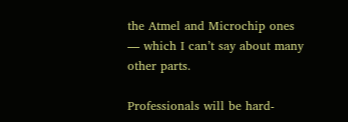the Atmel and Microchip ones — which I can’t say about many other parts.

Professionals will be hard-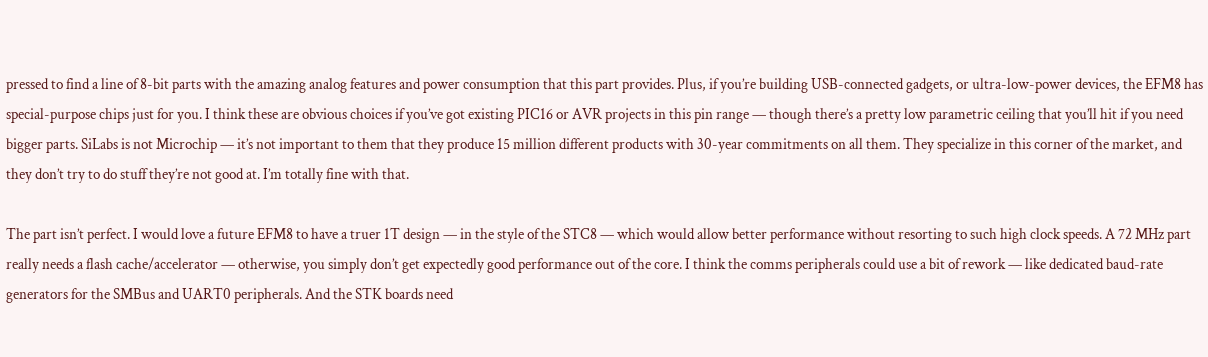pressed to find a line of 8-bit parts with the amazing analog features and power consumption that this part provides. Plus, if you’re building USB-connected gadgets, or ultra-low-power devices, the EFM8 has special-purpose chips just for you. I think these are obvious choices if you’ve got existing PIC16 or AVR projects in this pin range — though there’s a pretty low parametric ceiling that you’ll hit if you need bigger parts. SiLabs is not Microchip — it’s not important to them that they produce 15 million different products with 30-year commitments on all them. They specialize in this corner of the market, and they don’t try to do stuff they’re not good at. I’m totally fine with that.

The part isn’t perfect. I would love a future EFM8 to have a truer 1T design — in the style of the STC8 — which would allow better performance without resorting to such high clock speeds. A 72 MHz part really needs a flash cache/accelerator — otherwise, you simply don’t get expectedly good performance out of the core. I think the comms peripherals could use a bit of rework — like dedicated baud-rate generators for the SMBus and UART0 peripherals. And the STK boards need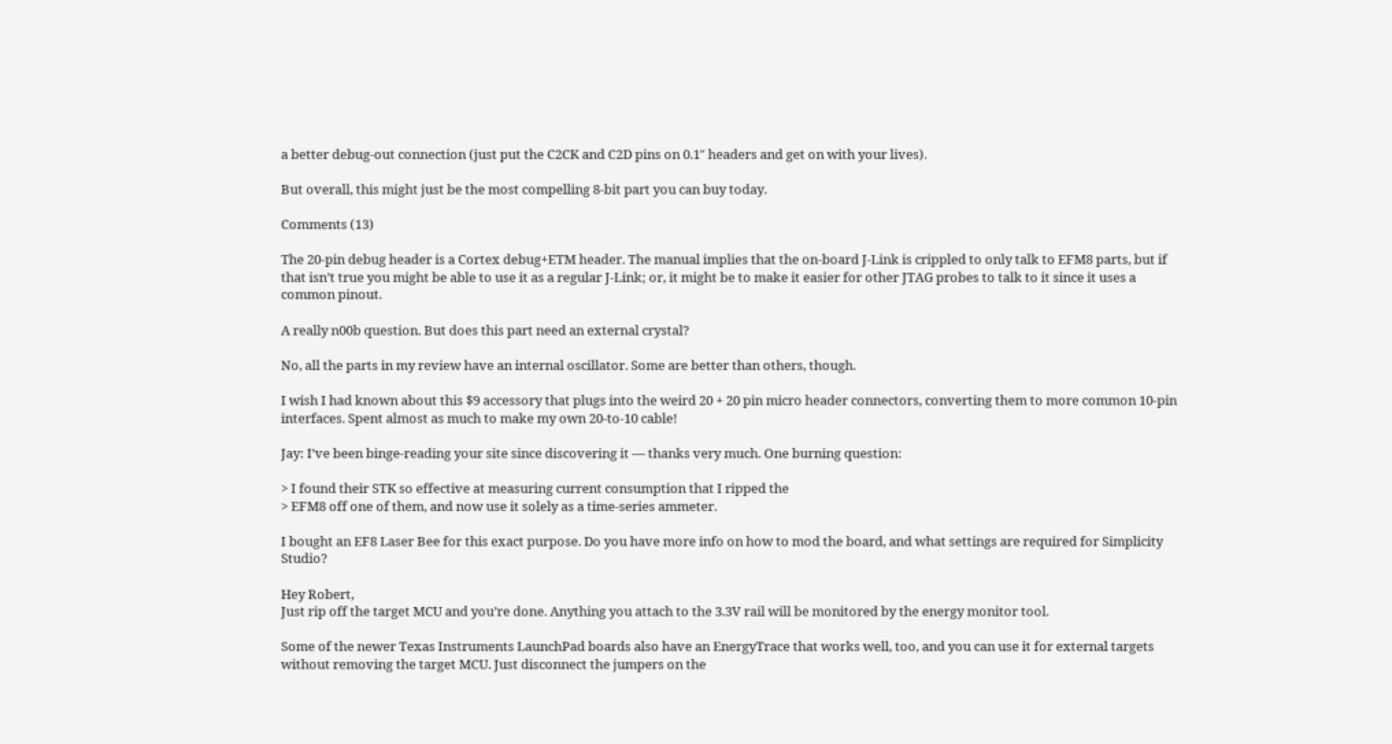a better debug-out connection (just put the C2CK and C2D pins on 0.1″ headers and get on with your lives).

But overall, this might just be the most compelling 8-bit part you can buy today.

Comments (13)

The 20-pin debug header is a Cortex debug+ETM header. The manual implies that the on-board J-Link is crippled to only talk to EFM8 parts, but if that isn’t true you might be able to use it as a regular J-Link; or, it might be to make it easier for other JTAG probes to talk to it since it uses a common pinout.

A really n00b question. But does this part need an external crystal?

No, all the parts in my review have an internal oscillator. Some are better than others, though.

I wish I had known about this $9 accessory that plugs into the weird 20 + 20 pin micro header connectors, converting them to more common 10-pin interfaces. Spent almost as much to make my own 20-to-10 cable!

Jay: I’ve been binge-reading your site since discovering it — thanks very much. One burning question:

> I found their STK so effective at measuring current consumption that I ripped the
> EFM8 off one of them, and now use it solely as a time-series ammeter.

I bought an EF8 Laser Bee for this exact purpose. Do you have more info on how to mod the board, and what settings are required for Simplicity Studio?

Hey Robert,
Just rip off the target MCU and you’re done. Anything you attach to the 3.3V rail will be monitored by the energy monitor tool.

Some of the newer Texas Instruments LaunchPad boards also have an EnergyTrace that works well, too, and you can use it for external targets without removing the target MCU. Just disconnect the jumpers on the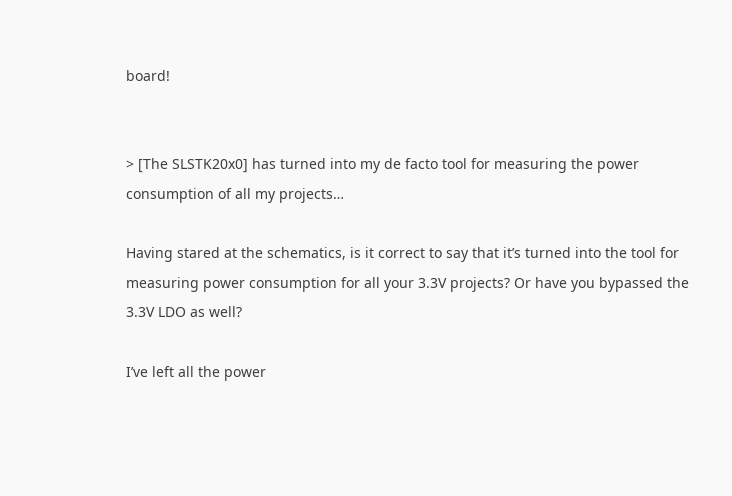board!


> [The SLSTK20x0] has turned into my de facto tool for measuring the power consumption of all my projects…

Having stared at the schematics, is it correct to say that it’s turned into the tool for measuring power consumption for all your 3.3V projects? Or have you bypassed the 3.3V LDO as well?

I’ve left all the power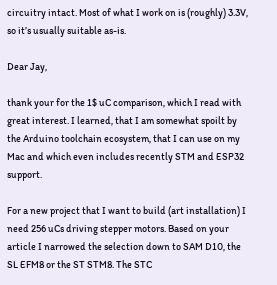circuitry intact. Most of what I work on is (roughly) 3.3V, so it’s usually suitable as-is.

Dear Jay,

thank your for the 1$ uC comparison, which I read with great interest. I learned, that I am somewhat spoilt by the Arduino toolchain ecosystem, that I can use on my Mac and which even includes recently STM and ESP32 support.

For a new project that I want to build (art installation) I need 256 uCs driving stepper motors. Based on your article I narrowed the selection down to SAM D10, the SL EFM8 or the ST STM8. The STC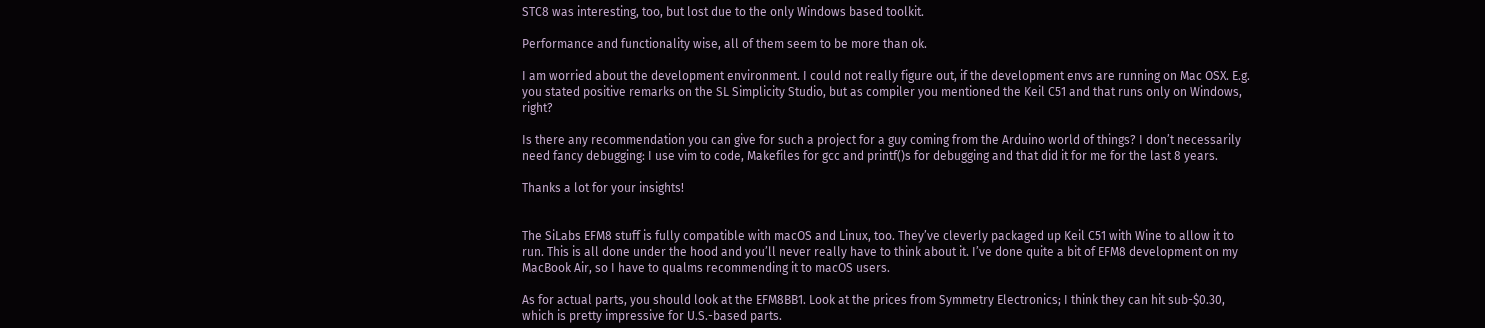STC8 was interesting, too, but lost due to the only Windows based toolkit.

Performance and functionality wise, all of them seem to be more than ok.

I am worried about the development environment. I could not really figure out, if the development envs are running on Mac OSX. E.g. you stated positive remarks on the SL Simplicity Studio, but as compiler you mentioned the Keil C51 and that runs only on Windows, right?

Is there any recommendation you can give for such a project for a guy coming from the Arduino world of things? I don’t necessarily need fancy debugging: I use vim to code, Makefiles for gcc and printf()s for debugging and that did it for me for the last 8 years.

Thanks a lot for your insights!


The SiLabs EFM8 stuff is fully compatible with macOS and Linux, too. They’ve cleverly packaged up Keil C51 with Wine to allow it to run. This is all done under the hood and you’ll never really have to think about it. I’ve done quite a bit of EFM8 development on my MacBook Air, so I have to qualms recommending it to macOS users.

As for actual parts, you should look at the EFM8BB1. Look at the prices from Symmetry Electronics; I think they can hit sub-$0.30, which is pretty impressive for U.S.-based parts.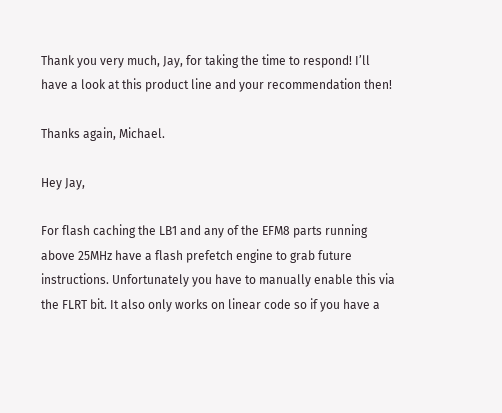Thank you very much, Jay, for taking the time to respond! I’ll have a look at this product line and your recommendation then!

Thanks again, Michael.

Hey Jay,

For flash caching the LB1 and any of the EFM8 parts running above 25MHz have a flash prefetch engine to grab future instructions. Unfortunately you have to manually enable this via the FLRT bit. It also only works on linear code so if you have a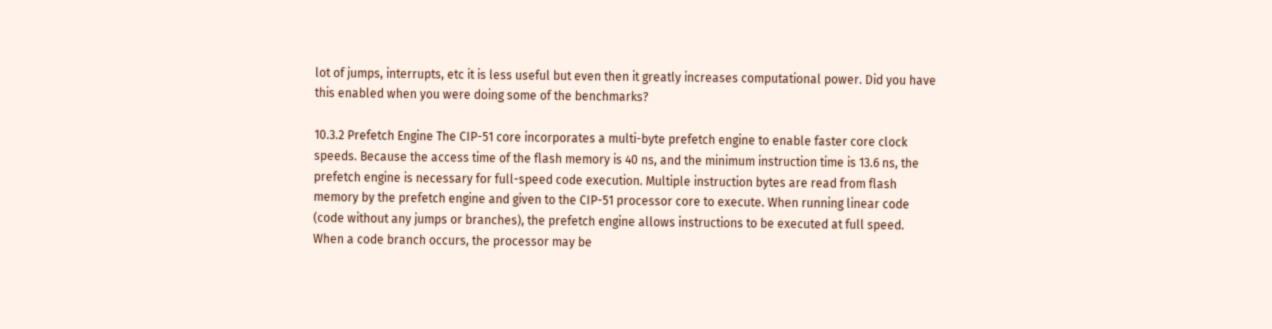lot of jumps, interrupts, etc it is less useful but even then it greatly increases computational power. Did you have this enabled when you were doing some of the benchmarks?

10.3.2 Prefetch Engine The CIP-51 core incorporates a multi-byte prefetch engine to enable faster core clock speeds. Because the access time of the flash memory is 40 ns, and the minimum instruction time is 13.6 ns, the prefetch engine is necessary for full-speed code execution. Multiple instruction bytes are read from flash memory by the prefetch engine and given to the CIP-51 processor core to execute. When running linear code (code without any jumps or branches), the prefetch engine allows instructions to be executed at full speed. When a code branch occurs, the processor may be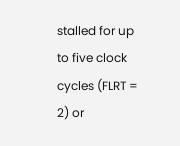stalled for up to five clock cycles (FLRT = 2) or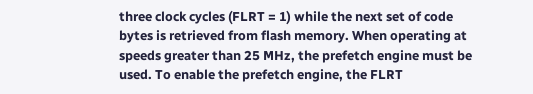three clock cycles (FLRT = 1) while the next set of code bytes is retrieved from flash memory. When operating at speeds greater than 25 MHz, the prefetch engine must be used. To enable the prefetch engine, the FLRT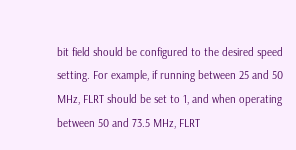bit field should be configured to the desired speed setting. For example, if running between 25 and 50 MHz, FLRT should be set to 1, and when operating between 50 and 73.5 MHz, FLRT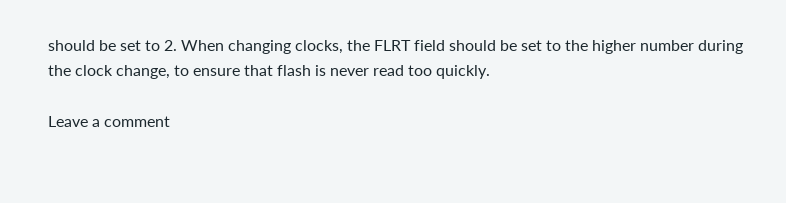should be set to 2. When changing clocks, the FLRT field should be set to the higher number during the clock change, to ensure that flash is never read too quickly.

Leave a comment